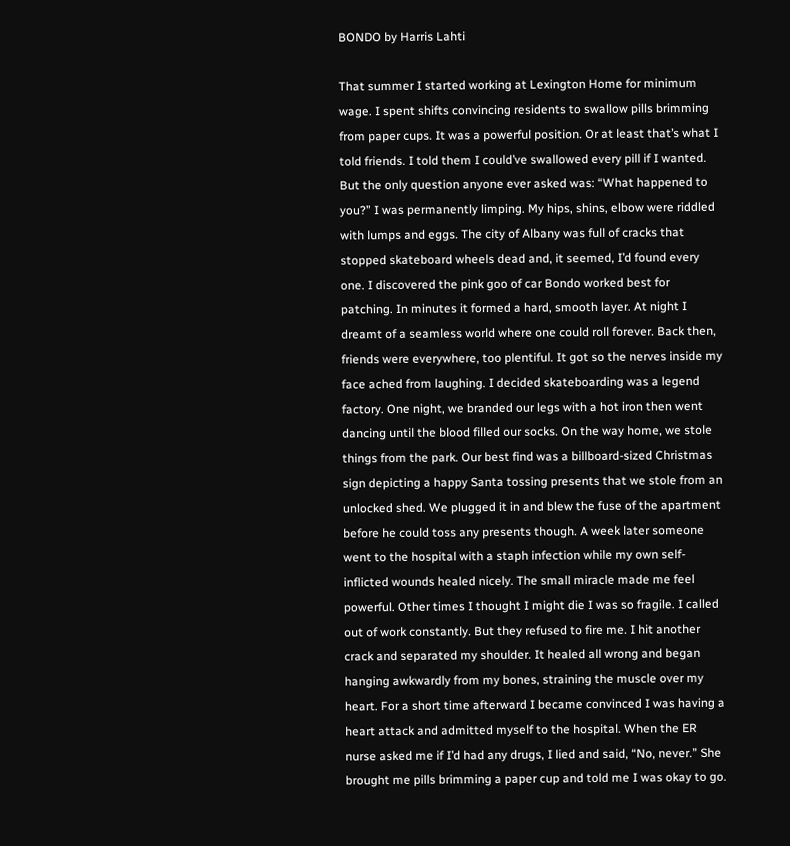BONDO by Harris Lahti

That summer I started working at Lexington Home for minimum wage. I spent shifts convincing residents to swallow pills brimming from paper cups. It was a powerful position. Or at least that’s what I told friends. I told them I could’ve swallowed every pill if I wanted. But the only question anyone ever asked was: “What happened to you?” I was permanently limping. My hips, shins, elbow were riddled with lumps and eggs. The city of Albany was full of cracks that stopped skateboard wheels dead and, it seemed, I’d found every one. I discovered the pink goo of car Bondo worked best for patching. In minutes it formed a hard, smooth layer. At night I dreamt of a seamless world where one could roll forever. Back then, friends were everywhere, too plentiful. It got so the nerves inside my face ached from laughing. I decided skateboarding was a legend factory. One night, we branded our legs with a hot iron then went dancing until the blood filled our socks. On the way home, we stole things from the park. Our best find was a billboard-sized Christmas sign depicting a happy Santa tossing presents that we stole from an unlocked shed. We plugged it in and blew the fuse of the apartment before he could toss any presents though. A week later someone went to the hospital with a staph infection while my own self-inflicted wounds healed nicely. The small miracle made me feel powerful. Other times I thought I might die I was so fragile. I called out of work constantly. But they refused to fire me. I hit another crack and separated my shoulder. It healed all wrong and began hanging awkwardly from my bones, straining the muscle over my heart. For a short time afterward I became convinced I was having a heart attack and admitted myself to the hospital. When the ER nurse asked me if I’d had any drugs, I lied and said, “No, never.” She brought me pills brimming a paper cup and told me I was okay to go.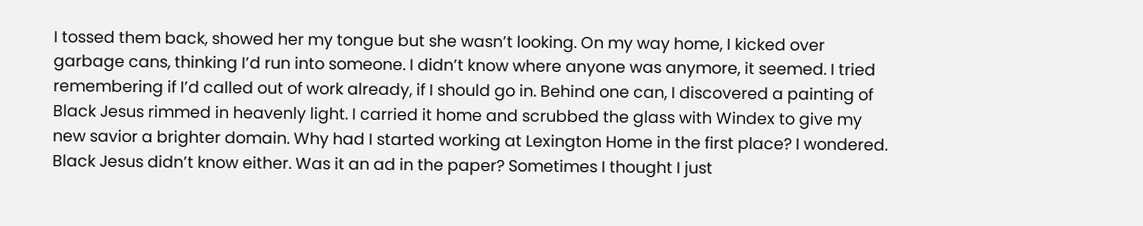I tossed them back, showed her my tongue but she wasn’t looking. On my way home, I kicked over garbage cans, thinking I’d run into someone. I didn’t know where anyone was anymore, it seemed. I tried remembering if I’d called out of work already, if I should go in. Behind one can, I discovered a painting of Black Jesus rimmed in heavenly light. I carried it home and scrubbed the glass with Windex to give my new savior a brighter domain. Why had I started working at Lexington Home in the first place? I wondered. Black Jesus didn’t know either. Was it an ad in the paper? Sometimes I thought I just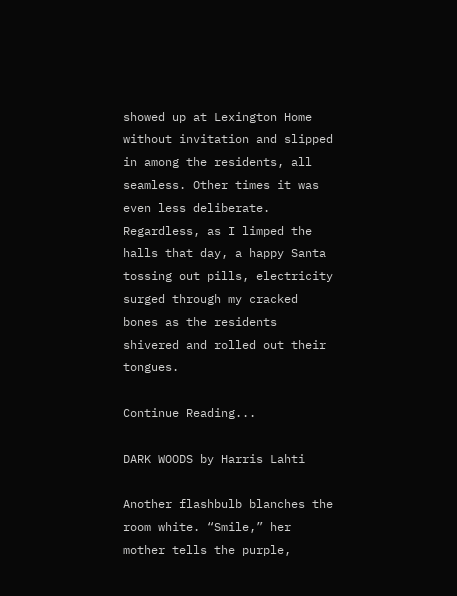showed up at Lexington Home without invitation and slipped in among the residents, all seamless. Other times it was even less deliberate. Regardless, as I limped the halls that day, a happy Santa tossing out pills, electricity surged through my cracked bones as the residents shivered and rolled out their tongues.

Continue Reading...

DARK WOODS by Harris Lahti

Another flashbulb blanches the room white. “Smile,” her mother tells the purple,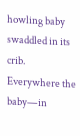howling baby swaddled in its crib. Everywhere the baby—in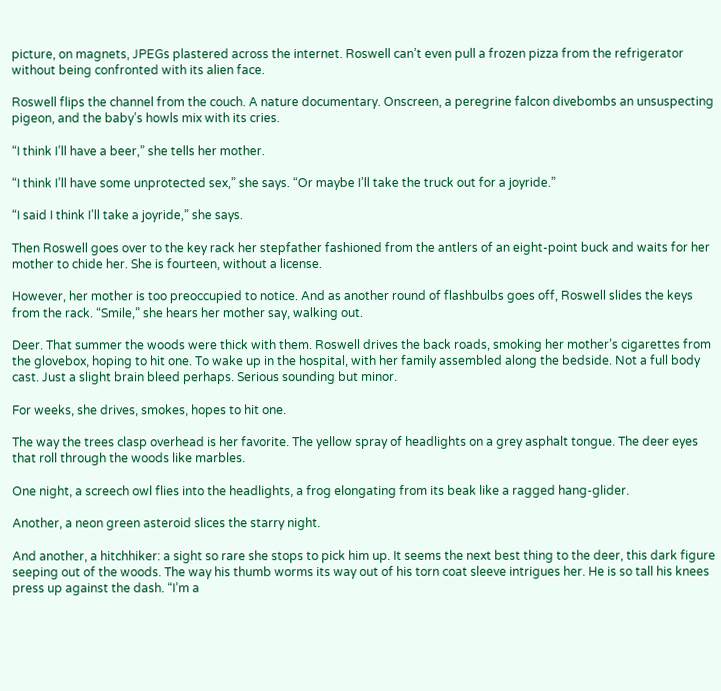picture, on magnets, JPEGs plastered across the internet. Roswell can’t even pull a frozen pizza from the refrigerator without being confronted with its alien face.

Roswell flips the channel from the couch. A nature documentary. Onscreen, a peregrine falcon divebombs an unsuspecting pigeon, and the baby’s howls mix with its cries.

“I think I’ll have a beer,” she tells her mother.

“I think I’ll have some unprotected sex,” she says. “Or maybe I’ll take the truck out for a joyride.”

“I said I think I’ll take a joyride,” she says.

Then Roswell goes over to the key rack her stepfather fashioned from the antlers of an eight-point buck and waits for her mother to chide her. She is fourteen, without a license.

However, her mother is too preoccupied to notice. And as another round of flashbulbs goes off, Roswell slides the keys from the rack. “Smile,” she hears her mother say, walking out.

Deer. That summer the woods were thick with them. Roswell drives the back roads, smoking her mother’s cigarettes from the glovebox, hoping to hit one. To wake up in the hospital, with her family assembled along the bedside. Not a full body cast. Just a slight brain bleed perhaps. Serious sounding but minor.

For weeks, she drives, smokes, hopes to hit one.

The way the trees clasp overhead is her favorite. The yellow spray of headlights on a grey asphalt tongue. The deer eyes that roll through the woods like marbles.

One night, a screech owl flies into the headlights, a frog elongating from its beak like a ragged hang-glider.

Another, a neon green asteroid slices the starry night.

And another, a hitchhiker: a sight so rare she stops to pick him up. It seems the next best thing to the deer, this dark figure seeping out of the woods. The way his thumb worms its way out of his torn coat sleeve intrigues her. He is so tall his knees press up against the dash. “I’m a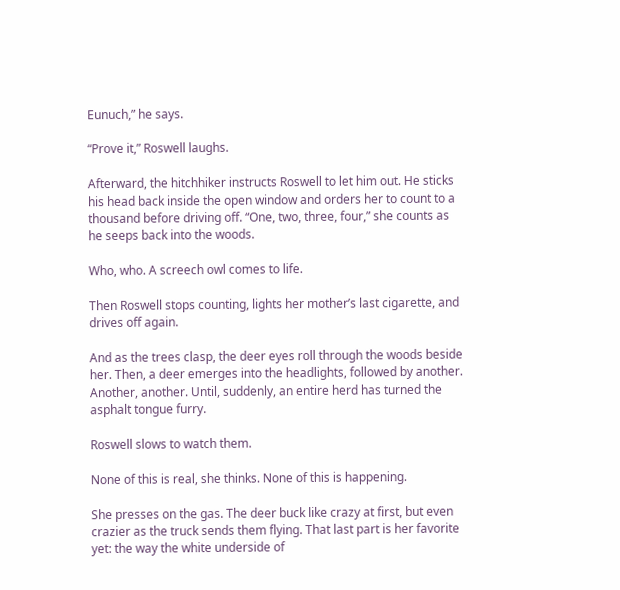Eunuch,” he says.

“Prove it,” Roswell laughs.

Afterward, the hitchhiker instructs Roswell to let him out. He sticks his head back inside the open window and orders her to count to a thousand before driving off. “One, two, three, four,” she counts as he seeps back into the woods.

Who, who. A screech owl comes to life.

Then Roswell stops counting, lights her mother’s last cigarette, and drives off again.

And as the trees clasp, the deer eyes roll through the woods beside her. Then, a deer emerges into the headlights, followed by another. Another, another. Until, suddenly, an entire herd has turned the asphalt tongue furry.

Roswell slows to watch them.

None of this is real, she thinks. None of this is happening.

She presses on the gas. The deer buck like crazy at first, but even crazier as the truck sends them flying. That last part is her favorite yet: the way the white underside of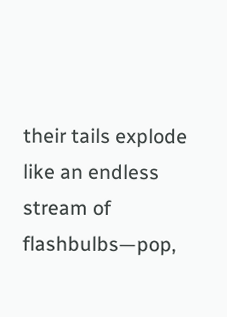their tails explode like an endless stream of flashbulbs—pop,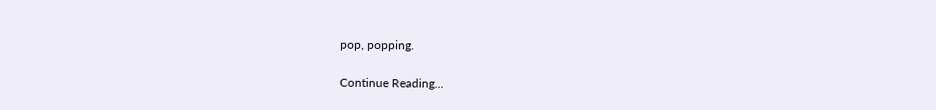pop, popping.

Continue Reading...